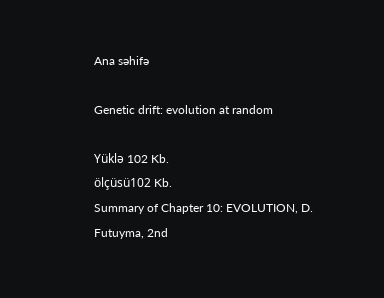Ana səhifə

Genetic drift: evolution at random

Yüklə 102 Kb.
ölçüsü102 Kb.
Summary of Chapter 10: EVOLUTION, D. Futuyma, 2nd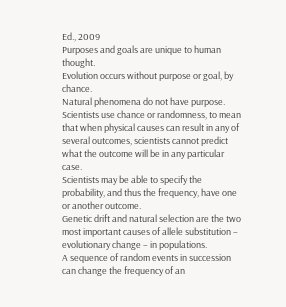Ed., 2009
Purposes and goals are unique to human thought.
Evolution occurs without purpose or goal, by chance.
Natural phenomena do not have purpose.
Scientists use chance or randomness, to mean that when physical causes can result in any of several outcomes, scientists cannot predict what the outcome will be in any particular case.
Scientists may be able to specify the probability, and thus the frequency, have one or another outcome.
Genetic drift and natural selection are the two most important causes of allele substitution – evolutionary change – in populations.
A sequence of random events in succession can change the frequency of an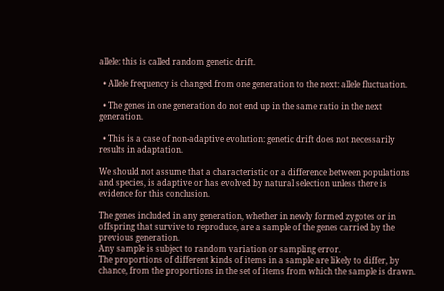allele: this is called random genetic drift.

  • Allele frequency is changed from one generation to the next: allele fluctuation.

  • The genes in one generation do not end up in the same ratio in the next generation.

  • This is a case of non-adaptive evolution: genetic drift does not necessarily results in adaptation.

We should not assume that a characteristic or a difference between populations and species, is adaptive or has evolved by natural selection unless there is evidence for this conclusion.

The genes included in any generation, whether in newly formed zygotes or in offspring that survive to reproduce, are a sample of the genes carried by the previous generation.
Any sample is subject to random variation or sampling error.
The proportions of different kinds of items in a sample are likely to differ, by chance, from the proportions in the set of items from which the sample is drawn.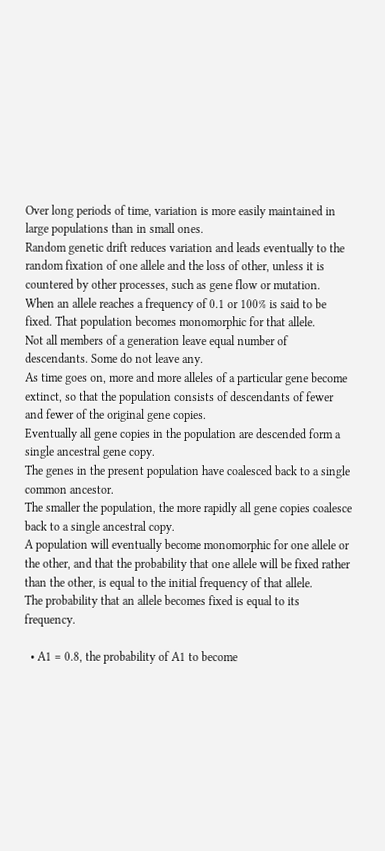Over long periods of time, variation is more easily maintained in large populations than in small ones.
Random genetic drift reduces variation and leads eventually to the random fixation of one allele and the loss of other, unless it is countered by other processes, such as gene flow or mutation.
When an allele reaches a frequency of 0.1 or 100% is said to be fixed. That population becomes monomorphic for that allele.
Not all members of a generation leave equal number of descendants. Some do not leave any.
As time goes on, more and more alleles of a particular gene become extinct, so that the population consists of descendants of fewer and fewer of the original gene copies.
Eventually all gene copies in the population are descended form a single ancestral gene copy.
The genes in the present population have coalesced back to a single common ancestor.
The smaller the population, the more rapidly all gene copies coalesce back to a single ancestral copy.
A population will eventually become monomorphic for one allele or the other, and that the probability that one allele will be fixed rather than the other, is equal to the initial frequency of that allele.
The probability that an allele becomes fixed is equal to its frequency.

  • A1 = 0.8, the probability of A1 to become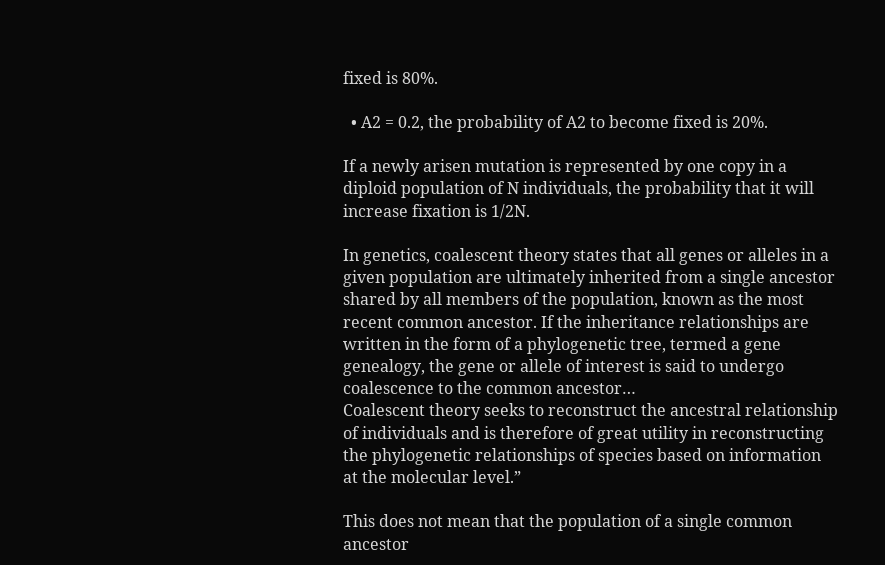fixed is 80%.

  • A2 = 0.2, the probability of A2 to become fixed is 20%.

If a newly arisen mutation is represented by one copy in a diploid population of N individuals, the probability that it will increase fixation is 1/2N.

In genetics, coalescent theory states that all genes or alleles in a given population are ultimately inherited from a single ancestor shared by all members of the population, known as the most recent common ancestor. If the inheritance relationships are written in the form of a phylogenetic tree, termed a gene genealogy, the gene or allele of interest is said to undergo coalescence to the common ancestor…
Coalescent theory seeks to reconstruct the ancestral relationship of individuals and is therefore of great utility in reconstructing the phylogenetic relationships of species based on information at the molecular level.”

This does not mean that the population of a single common ancestor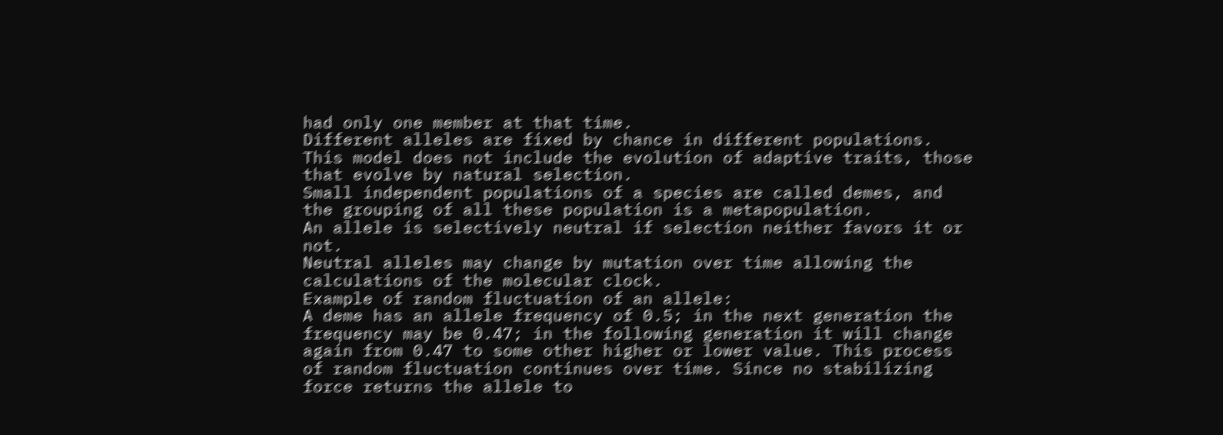had only one member at that time.
Different alleles are fixed by chance in different populations.
This model does not include the evolution of adaptive traits, those that evolve by natural selection.
Small independent populations of a species are called demes, and the grouping of all these population is a metapopulation.
An allele is selectively neutral if selection neither favors it or not.
Neutral alleles may change by mutation over time allowing the calculations of the molecular clock.
Example of random fluctuation of an allele:
A deme has an allele frequency of 0.5; in the next generation the frequency may be 0.47; in the following generation it will change again from 0.47 to some other higher or lower value. This process of random fluctuation continues over time. Since no stabilizing force returns the allele to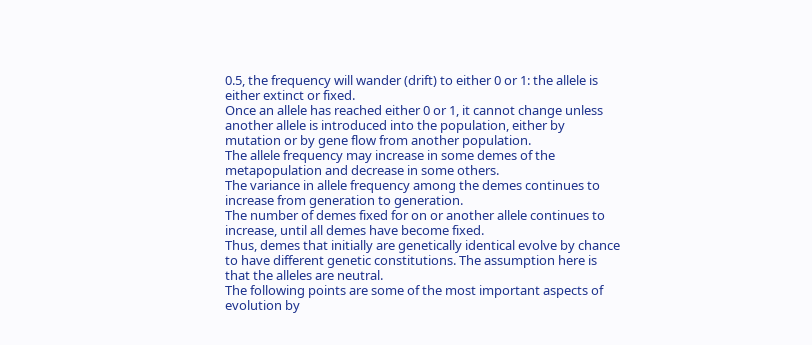0.5, the frequency will wander (drift) to either 0 or 1: the allele is either extinct or fixed.
Once an allele has reached either 0 or 1, it cannot change unless another allele is introduced into the population, either by mutation or by gene flow from another population.
The allele frequency may increase in some demes of the metapopulation and decrease in some others.
The variance in allele frequency among the demes continues to increase from generation to generation.
The number of demes fixed for on or another allele continues to increase, until all demes have become fixed.
Thus, demes that initially are genetically identical evolve by chance to have different genetic constitutions. The assumption here is that the alleles are neutral.
The following points are some of the most important aspects of evolution by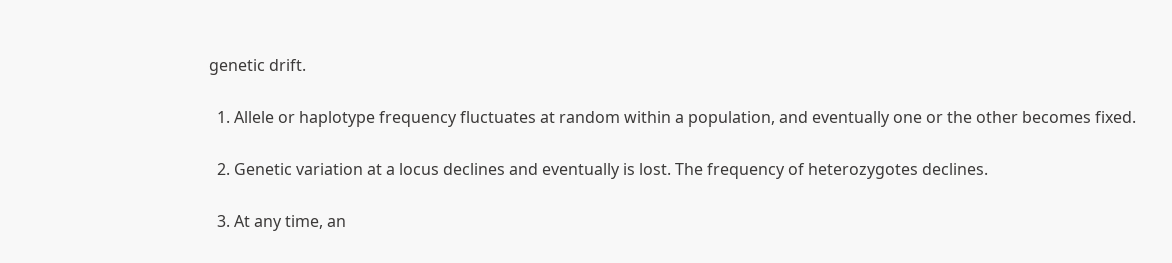genetic drift.

  1. Allele or haplotype frequency fluctuates at random within a population, and eventually one or the other becomes fixed.

  2. Genetic variation at a locus declines and eventually is lost. The frequency of heterozygotes declines.

  3. At any time, an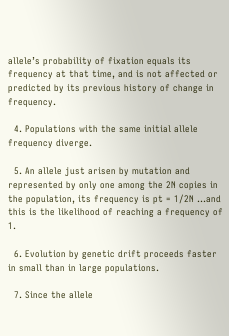allele’s probability of fixation equals its frequency at that time, and is not affected or predicted by its previous history of change in frequency.

  4. Populations with the same initial allele frequency diverge.

  5. An allele just arisen by mutation and represented by only one among the 2N copies in the population, its frequency is pt = 1/2N …and this is the likelihood of reaching a frequency of 1.

  6. Evolution by genetic drift proceeds faster in small than in large populations.

  7. Since the allele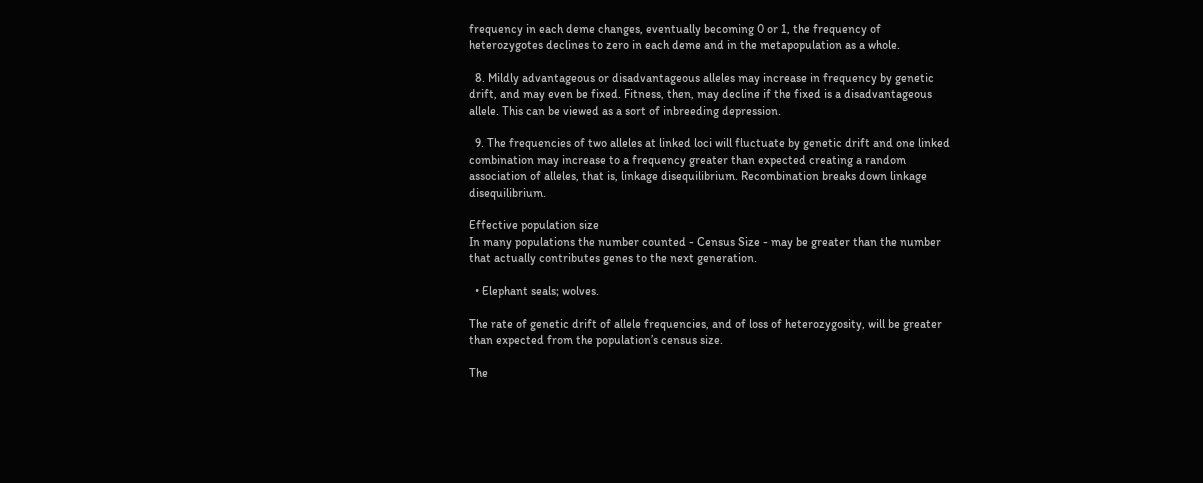frequency in each deme changes, eventually becoming 0 or 1, the frequency of heterozygotes declines to zero in each deme and in the metapopulation as a whole.

  8. Mildly advantageous or disadvantageous alleles may increase in frequency by genetic drift, and may even be fixed. Fitness, then, may decline if the fixed is a disadvantageous allele. This can be viewed as a sort of inbreeding depression.

  9. The frequencies of two alleles at linked loci will fluctuate by genetic drift and one linked combination may increase to a frequency greater than expected creating a random association of alleles, that is, linkage disequilibrium. Recombination breaks down linkage disequilibrium.

Effective population size
In many populations the number counted - Census Size - may be greater than the number that actually contributes genes to the next generation.

  • Elephant seals; wolves.

The rate of genetic drift of allele frequencies, and of loss of heterozygosity, will be greater than expected from the population’s census size.

The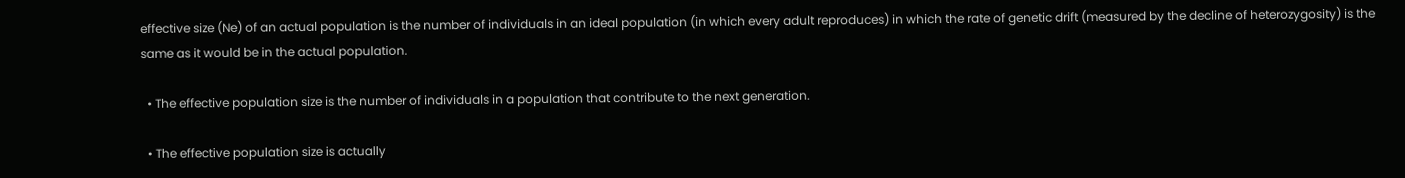effective size (Ne) of an actual population is the number of individuals in an ideal population (in which every adult reproduces) in which the rate of genetic drift (measured by the decline of heterozygosity) is the same as it would be in the actual population.

  • The effective population size is the number of individuals in a population that contribute to the next generation.

  • The effective population size is actually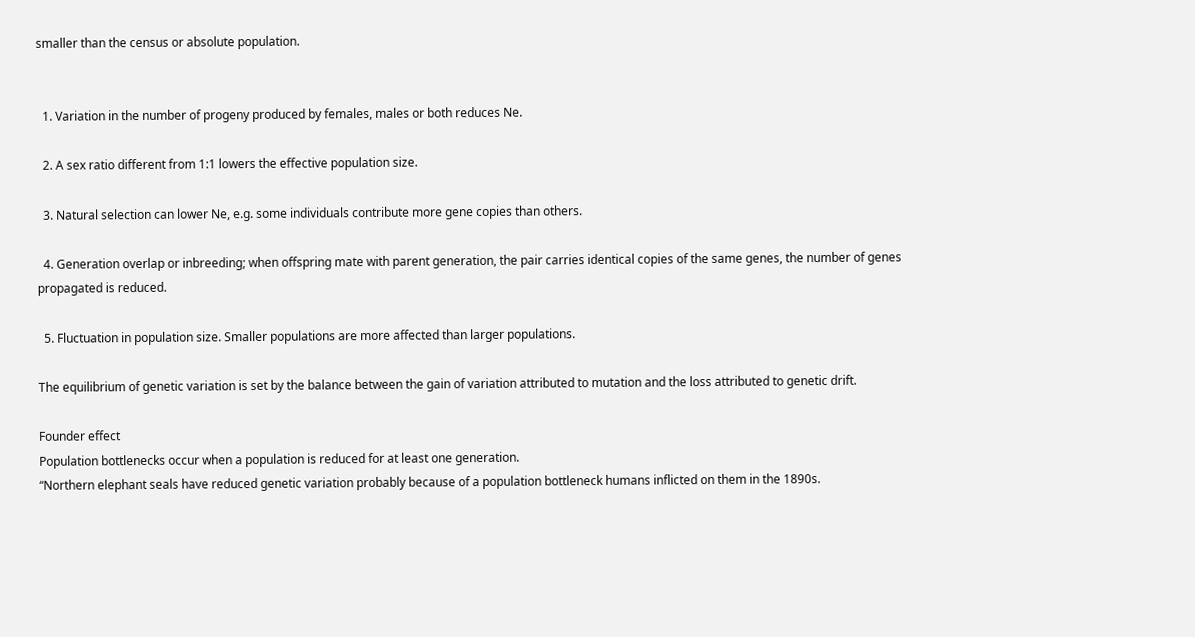smaller than the census or absolute population.


  1. Variation in the number of progeny produced by females, males or both reduces Ne.

  2. A sex ratio different from 1:1 lowers the effective population size.

  3. Natural selection can lower Ne, e.g. some individuals contribute more gene copies than others.

  4. Generation overlap or inbreeding; when offspring mate with parent generation, the pair carries identical copies of the same genes, the number of genes propagated is reduced.

  5. Fluctuation in population size. Smaller populations are more affected than larger populations.

The equilibrium of genetic variation is set by the balance between the gain of variation attributed to mutation and the loss attributed to genetic drift.

Founder effect
Population bottlenecks occur when a population is reduced for at least one generation.
“Northern elephant seals have reduced genetic variation probably because of a population bottleneck humans inflicted on them in the 1890s.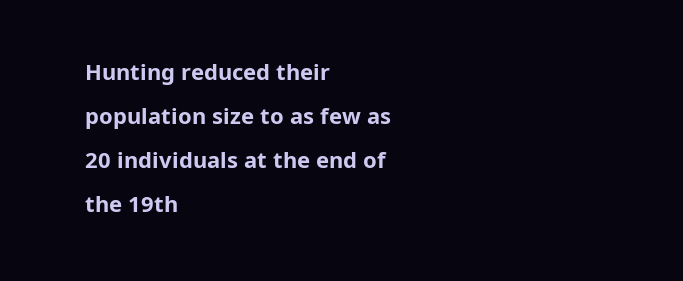Hunting reduced their population size to as few as 20 individuals at the end of the 19th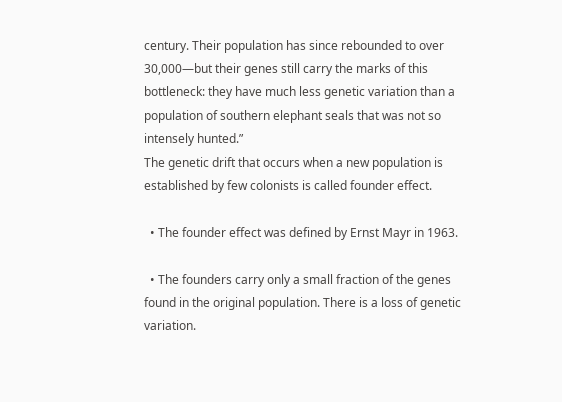century. Their population has since rebounded to over 30,000—but their genes still carry the marks of this bottleneck: they have much less genetic variation than a population of southern elephant seals that was not so intensely hunted.”
The genetic drift that occurs when a new population is established by few colonists is called founder effect.

  • The founder effect was defined by Ernst Mayr in 1963.

  • The founders carry only a small fraction of the genes found in the original population. There is a loss of genetic variation.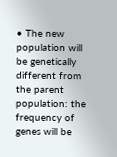• The new population will be genetically different from the parent population: the frequency of genes will be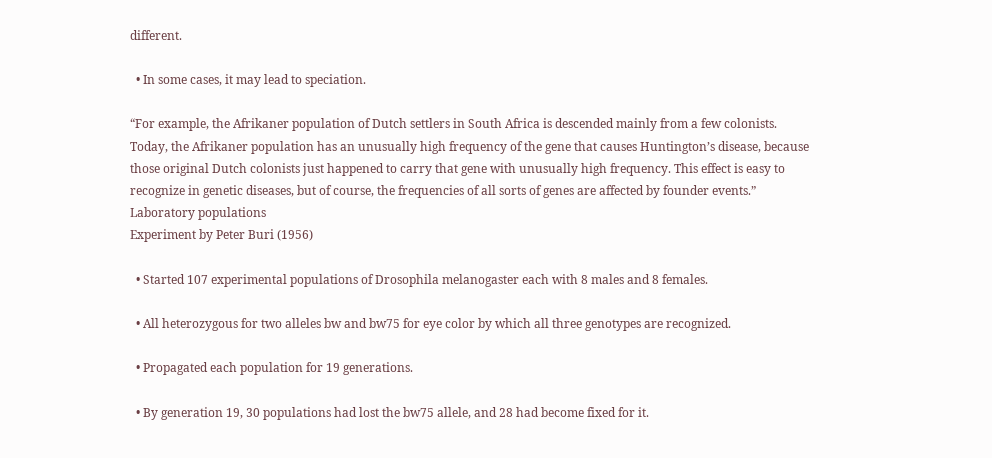different.

  • In some cases, it may lead to speciation.

“For example, the Afrikaner population of Dutch settlers in South Africa is descended mainly from a few colonists. Today, the Afrikaner population has an unusually high frequency of the gene that causes Huntington’s disease, because those original Dutch colonists just happened to carry that gene with unusually high frequency. This effect is easy to recognize in genetic diseases, but of course, the frequencies of all sorts of genes are affected by founder events.”
Laboratory populations
Experiment by Peter Buri (1956)

  • Started 107 experimental populations of Drosophila melanogaster each with 8 males and 8 females.

  • All heterozygous for two alleles bw and bw75 for eye color by which all three genotypes are recognized.

  • Propagated each population for 19 generations.

  • By generation 19, 30 populations had lost the bw75 allele, and 28 had become fixed for it.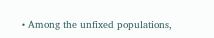• Among the unfixed populations,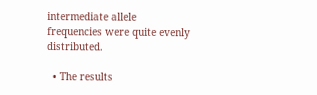intermediate allele frequencies were quite evenly distributed.

  • The results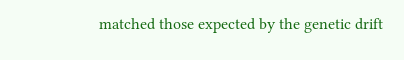matched those expected by the genetic drift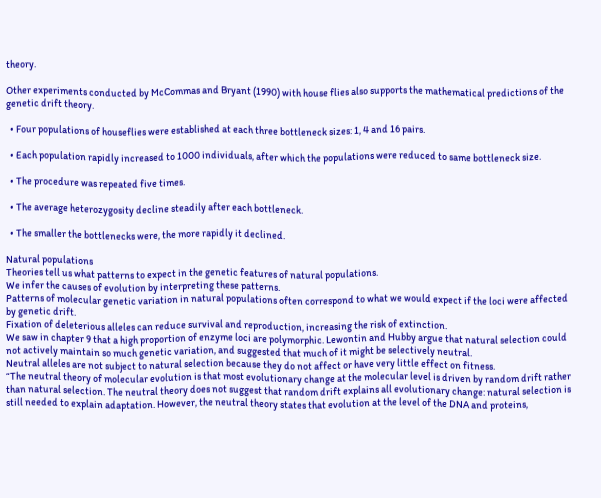theory.

Other experiments conducted by McCommas and Bryant (1990) with house flies also supports the mathematical predictions of the genetic drift theory.

  • Four populations of houseflies were established at each three bottleneck sizes: 1, 4 and 16 pairs.

  • Each population rapidly increased to 1000 individuals, after which the populations were reduced to same bottleneck size.

  • The procedure was repeated five times.

  • The average heterozygosity decline steadily after each bottleneck.

  • The smaller the bottlenecks were, the more rapidly it declined.

Natural populations
Theories tell us what patterns to expect in the genetic features of natural populations.
We infer the causes of evolution by interpreting these patterns.
Patterns of molecular genetic variation in natural populations often correspond to what we would expect if the loci were affected by genetic drift.
Fixation of deleterious alleles can reduce survival and reproduction, increasing the risk of extinction.
We saw in chapter 9 that a high proportion of enzyme loci are polymorphic. Lewontin and Hubby argue that natural selection could not actively maintain so much genetic variation, and suggested that much of it might be selectively neutral.
Neutral alleles are not subject to natural selection because they do not affect or have very little effect on fitness.
“The neutral theory of molecular evolution is that most evolutionary change at the molecular level is driven by random drift rather than natural selection. The neutral theory does not suggest that random drift explains all evolutionary change: natural selection is still needed to explain adaptation. However, the neutral theory states that evolution at the level of the DNA and proteins,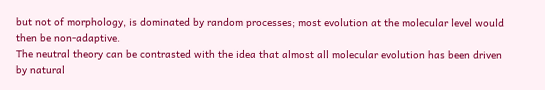but not of morphology, is dominated by random processes; most evolution at the molecular level would then be non-adaptive.
The neutral theory can be contrasted with the idea that almost all molecular evolution has been driven by natural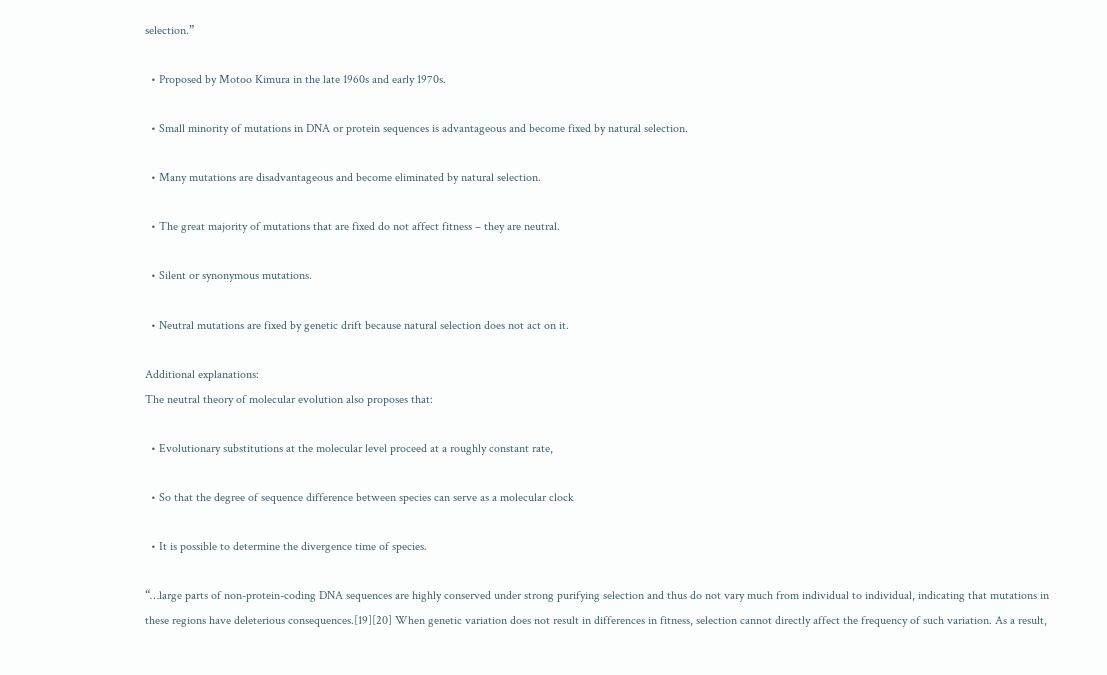selection.”

  • Proposed by Motoo Kimura in the late 1960s and early 1970s.

  • Small minority of mutations in DNA or protein sequences is advantageous and become fixed by natural selection.

  • Many mutations are disadvantageous and become eliminated by natural selection.

  • The great majority of mutations that are fixed do not affect fitness – they are neutral.

  • Silent or synonymous mutations.

  • Neutral mutations are fixed by genetic drift because natural selection does not act on it.

Additional explanations:
The neutral theory of molecular evolution also proposes that:

  • Evolutionary substitutions at the molecular level proceed at a roughly constant rate,

  • So that the degree of sequence difference between species can serve as a molecular clock

  • It is possible to determine the divergence time of species.

“…large parts of non-protein-coding DNA sequences are highly conserved under strong purifying selection and thus do not vary much from individual to individual, indicating that mutations in these regions have deleterious consequences.[19][20] When genetic variation does not result in differences in fitness, selection cannot directly affect the frequency of such variation. As a result,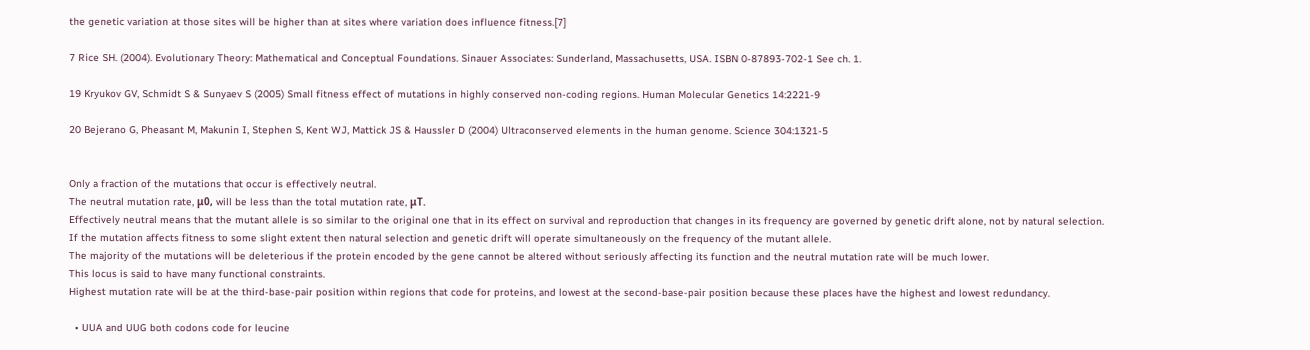the genetic variation at those sites will be higher than at sites where variation does influence fitness.[7]

7 Rice SH. (2004). Evolutionary Theory: Mathematical and Conceptual Foundations. Sinauer Associates: Sunderland, Massachusetts, USA. ISBN 0-87893-702-1 See ch. 1.

19 Kryukov GV, Schmidt S & Sunyaev S (2005) Small fitness effect of mutations in highly conserved non-coding regions. Human Molecular Genetics 14:2221-9

20 Bejerano G, Pheasant M, Makunin I, Stephen S, Kent WJ, Mattick JS & Haussler D (2004) Ultraconserved elements in the human genome. Science 304:1321-5


Only a fraction of the mutations that occur is effectively neutral.
The neutral mutation rate, μ0, will be less than the total mutation rate, μT.
Effectively neutral means that the mutant allele is so similar to the original one that in its effect on survival and reproduction that changes in its frequency are governed by genetic drift alone, not by natural selection.
If the mutation affects fitness to some slight extent then natural selection and genetic drift will operate simultaneously on the frequency of the mutant allele.
The majority of the mutations will be deleterious if the protein encoded by the gene cannot be altered without seriously affecting its function and the neutral mutation rate will be much lower.
This locus is said to have many functional constraints.
Highest mutation rate will be at the third-base-pair position within regions that code for proteins, and lowest at the second-base-pair position because these places have the highest and lowest redundancy.

  • UUA and UUG both codons code for leucine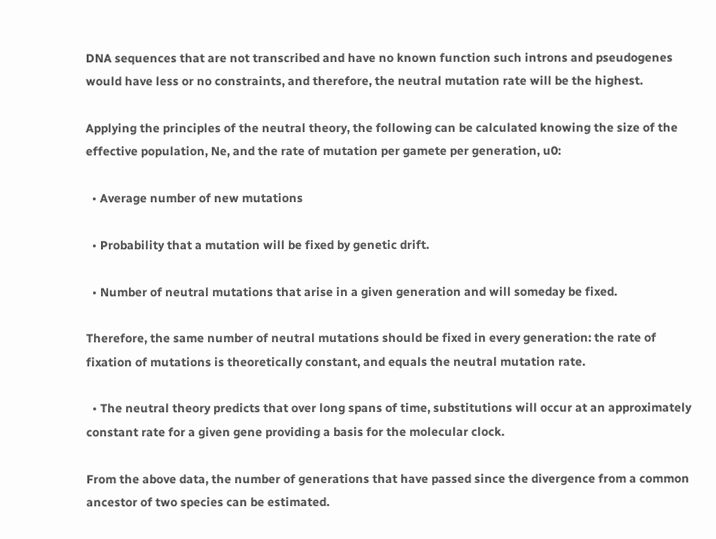DNA sequences that are not transcribed and have no known function such introns and pseudogenes would have less or no constraints, and therefore, the neutral mutation rate will be the highest.

Applying the principles of the neutral theory, the following can be calculated knowing the size of the effective population, Ne, and the rate of mutation per gamete per generation, u0:

  • Average number of new mutations

  • Probability that a mutation will be fixed by genetic drift.

  • Number of neutral mutations that arise in a given generation and will someday be fixed.

Therefore, the same number of neutral mutations should be fixed in every generation: the rate of fixation of mutations is theoretically constant, and equals the neutral mutation rate.

  • The neutral theory predicts that over long spans of time, substitutions will occur at an approximately constant rate for a given gene providing a basis for the molecular clock.

From the above data, the number of generations that have passed since the divergence from a common ancestor of two species can be estimated.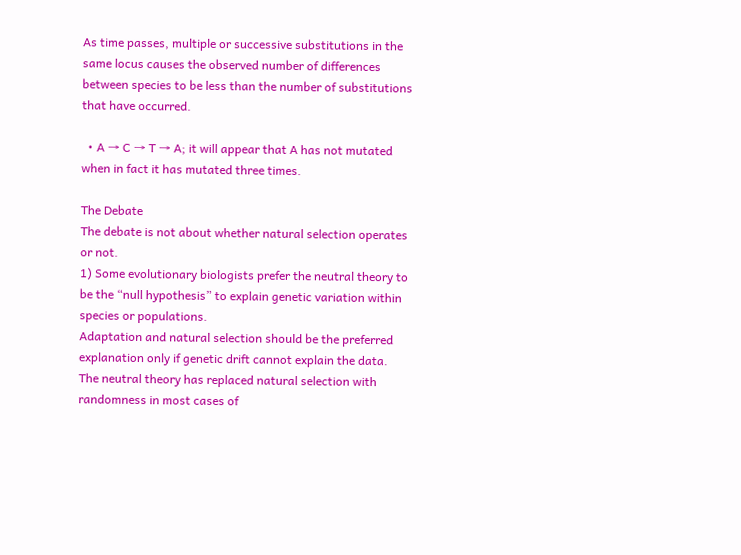As time passes, multiple or successive substitutions in the same locus causes the observed number of differences between species to be less than the number of substitutions that have occurred.

  • A → C → T → A; it will appear that A has not mutated when in fact it has mutated three times.

The Debate
The debate is not about whether natural selection operates or not.
1) Some evolutionary biologists prefer the neutral theory to be the “null hypothesis” to explain genetic variation within species or populations.
Adaptation and natural selection should be the preferred explanation only if genetic drift cannot explain the data.
The neutral theory has replaced natural selection with randomness in most cases of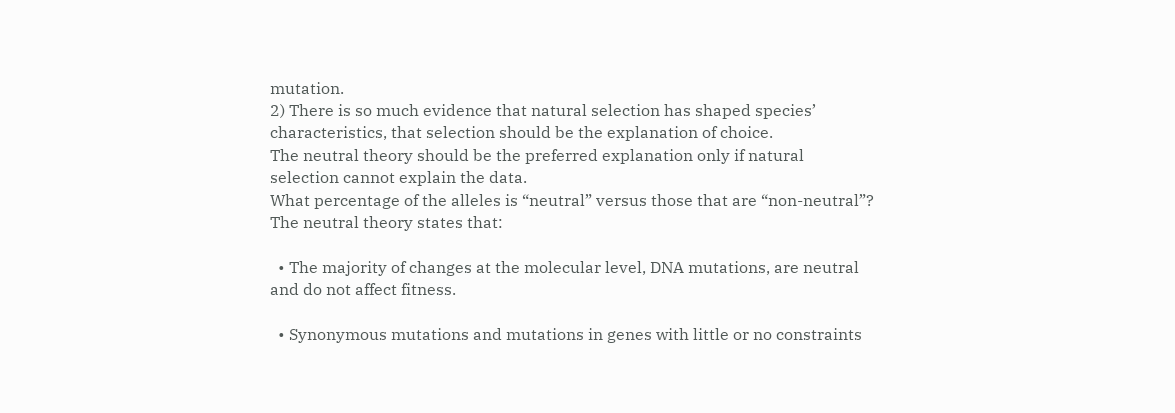mutation.
2) There is so much evidence that natural selection has shaped species’ characteristics, that selection should be the explanation of choice.
The neutral theory should be the preferred explanation only if natural selection cannot explain the data.
What percentage of the alleles is “neutral” versus those that are “non-neutral”?
The neutral theory states that:

  • The majority of changes at the molecular level, DNA mutations, are neutral and do not affect fitness.

  • Synonymous mutations and mutations in genes with little or no constraints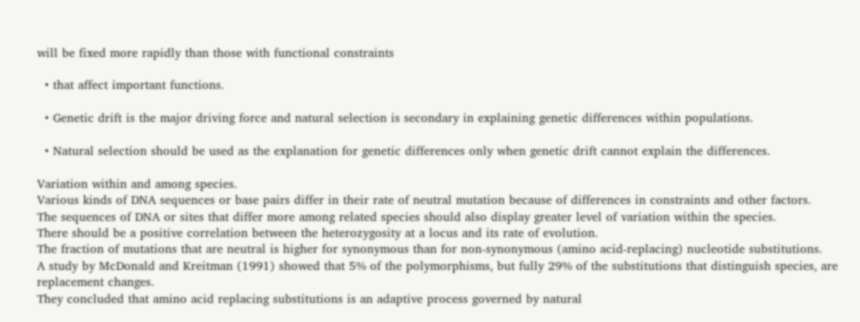will be fixed more rapidly than those with functional constraints

  • that affect important functions.

  • Genetic drift is the major driving force and natural selection is secondary in explaining genetic differences within populations.

  • Natural selection should be used as the explanation for genetic differences only when genetic drift cannot explain the differences.

Variation within and among species.
Various kinds of DNA sequences or base pairs differ in their rate of neutral mutation because of differences in constraints and other factors.
The sequences of DNA or sites that differ more among related species should also display greater level of variation within the species.
There should be a positive correlation between the heterozygosity at a locus and its rate of evolution.
The fraction of mutations that are neutral is higher for synonymous than for non-synonymous (amino acid-replacing) nucleotide substitutions.
A study by McDonald and Kreitman (1991) showed that 5% of the polymorphisms, but fully 29% of the substitutions that distinguish species, are replacement changes.
They concluded that amino acid replacing substitutions is an adaptive process governed by natural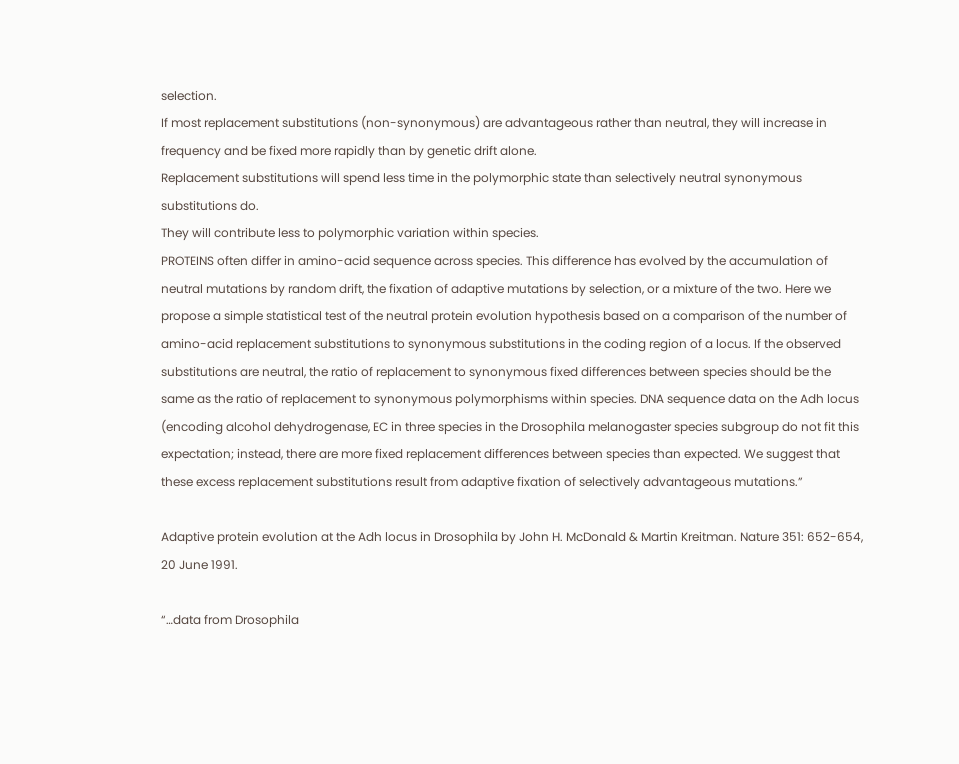selection.
If most replacement substitutions (non-synonymous) are advantageous rather than neutral, they will increase in frequency and be fixed more rapidly than by genetic drift alone.
Replacement substitutions will spend less time in the polymorphic state than selectively neutral synonymous substitutions do.
They will contribute less to polymorphic variation within species.
PROTEINS often differ in amino-acid sequence across species. This difference has evolved by the accumulation of neutral mutations by random drift, the fixation of adaptive mutations by selection, or a mixture of the two. Here we propose a simple statistical test of the neutral protein evolution hypothesis based on a comparison of the number of amino-acid replacement substitutions to synonymous substitutions in the coding region of a locus. If the observed substitutions are neutral, the ratio of replacement to synonymous fixed differences between species should be the same as the ratio of replacement to synonymous polymorphisms within species. DNA sequence data on the Adh locus (encoding alcohol dehydrogenase, EC in three species in the Drosophila melanogaster species subgroup do not fit this expectation; instead, there are more fixed replacement differences between species than expected. We suggest that these excess replacement substitutions result from adaptive fixation of selectively advantageous mutations.”

Adaptive protein evolution at the Adh locus in Drosophila by John H. McDonald & Martin Kreitman. Nature 351: 652-654, 20 June 1991.

“…data from Drosophila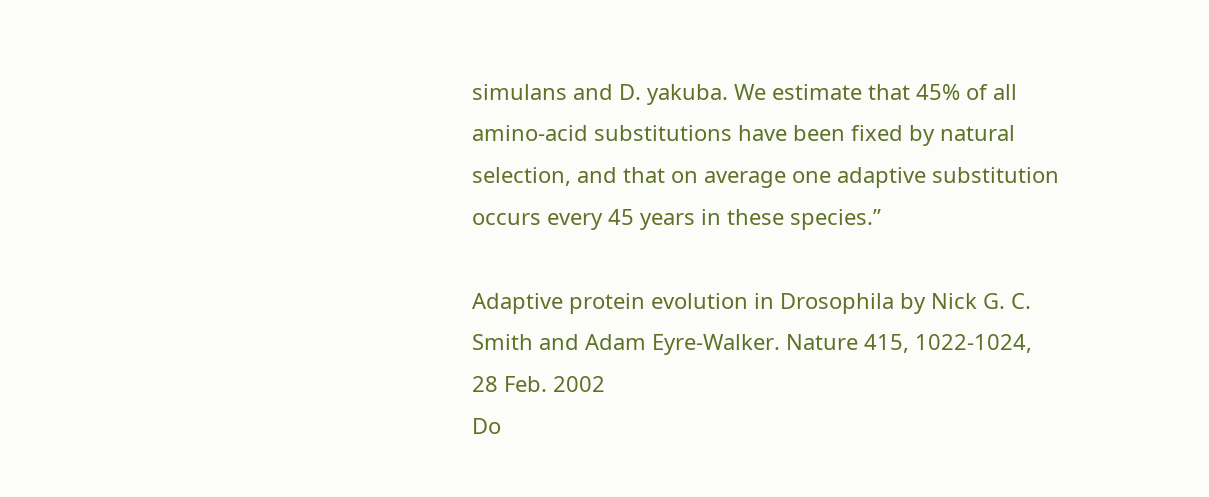simulans and D. yakuba. We estimate that 45% of all amino-acid substitutions have been fixed by natural selection, and that on average one adaptive substitution occurs every 45 years in these species.”

Adaptive protein evolution in Drosophila by Nick G. C. Smith and Adam Eyre-Walker. Nature 415, 1022-1024, 28 Feb. 2002
Do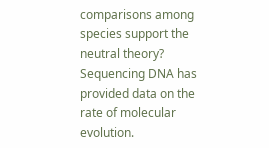comparisons among species support the neutral theory?
Sequencing DNA has provided data on the rate of molecular evolution.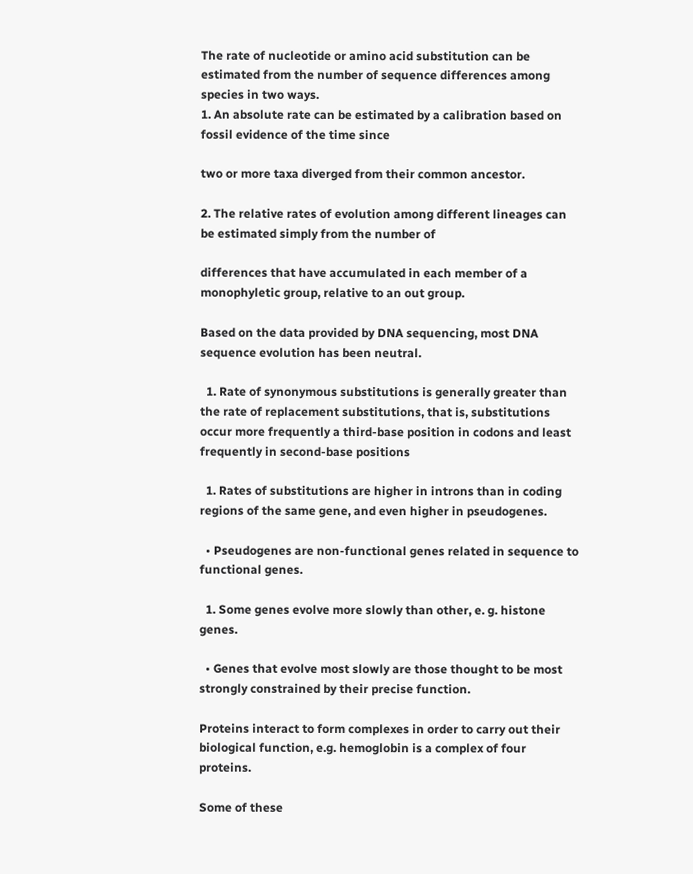The rate of nucleotide or amino acid substitution can be estimated from the number of sequence differences among species in two ways.
1. An absolute rate can be estimated by a calibration based on fossil evidence of the time since

two or more taxa diverged from their common ancestor.

2. The relative rates of evolution among different lineages can be estimated simply from the number of

differences that have accumulated in each member of a monophyletic group, relative to an out group.

Based on the data provided by DNA sequencing, most DNA sequence evolution has been neutral.

  1. Rate of synonymous substitutions is generally greater than the rate of replacement substitutions, that is, substitutions occur more frequently a third-base position in codons and least frequently in second-base positions

  1. Rates of substitutions are higher in introns than in coding regions of the same gene, and even higher in pseudogenes.

  • Pseudogenes are non-functional genes related in sequence to functional genes.

  1. Some genes evolve more slowly than other, e. g. histone genes.

  • Genes that evolve most slowly are those thought to be most strongly constrained by their precise function.

Proteins interact to form complexes in order to carry out their biological function, e.g. hemoglobin is a complex of four proteins.

Some of these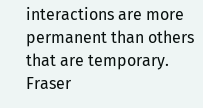interactions are more permanent than others that are temporary.
Fraser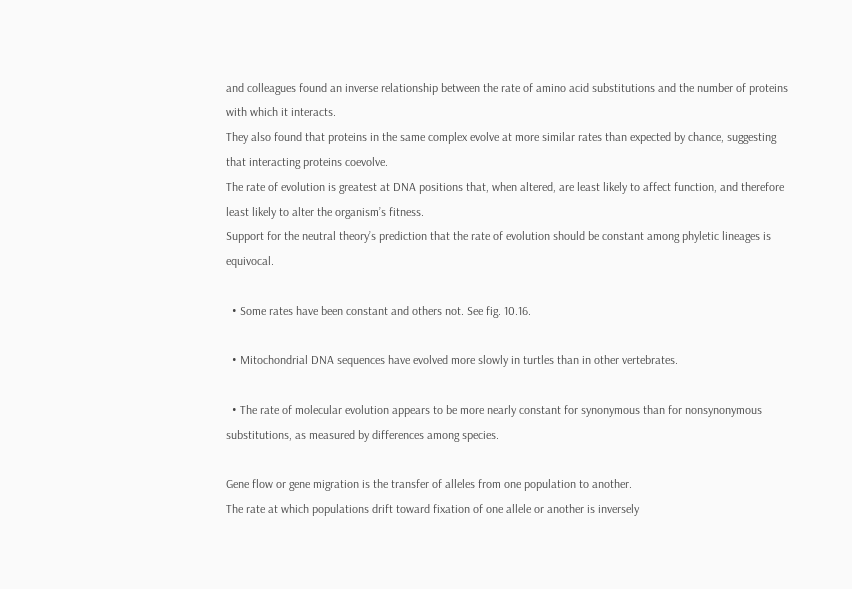and colleagues found an inverse relationship between the rate of amino acid substitutions and the number of proteins with which it interacts.
They also found that proteins in the same complex evolve at more similar rates than expected by chance, suggesting that interacting proteins coevolve.
The rate of evolution is greatest at DNA positions that, when altered, are least likely to affect function, and therefore least likely to alter the organism’s fitness.
Support for the neutral theory’s prediction that the rate of evolution should be constant among phyletic lineages is equivocal.

  • Some rates have been constant and others not. See fig. 10.16.

  • Mitochondrial DNA sequences have evolved more slowly in turtles than in other vertebrates.

  • The rate of molecular evolution appears to be more nearly constant for synonymous than for nonsynonymous substitutions, as measured by differences among species.

Gene flow or gene migration is the transfer of alleles from one population to another.
The rate at which populations drift toward fixation of one allele or another is inversely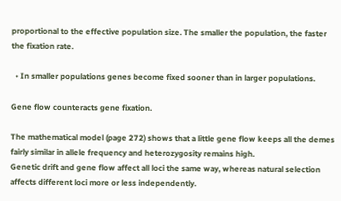proportional to the effective population size. The smaller the population, the faster the fixation rate.

  • In smaller populations genes become fixed sooner than in larger populations.

Gene flow counteracts gene fixation.

The mathematical model (page 272) shows that a little gene flow keeps all the demes fairly similar in allele frequency and heterozygosity remains high.
Genetic drift and gene flow affect all loci the same way, whereas natural selection affects different loci more or less independently.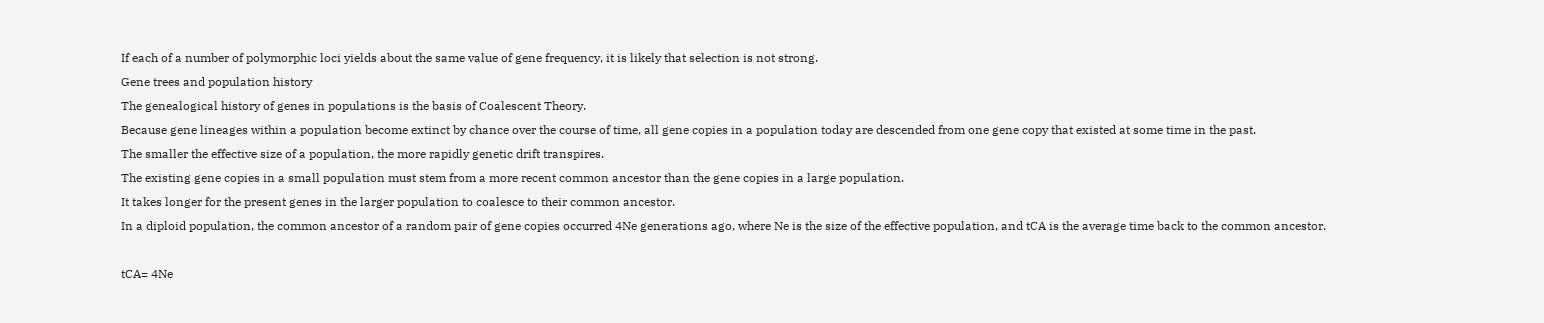If each of a number of polymorphic loci yields about the same value of gene frequency, it is likely that selection is not strong.
Gene trees and population history
The genealogical history of genes in populations is the basis of Coalescent Theory.
Because gene lineages within a population become extinct by chance over the course of time, all gene copies in a population today are descended from one gene copy that existed at some time in the past.
The smaller the effective size of a population, the more rapidly genetic drift transpires.
The existing gene copies in a small population must stem from a more recent common ancestor than the gene copies in a large population.
It takes longer for the present genes in the larger population to coalesce to their common ancestor.
In a diploid population, the common ancestor of a random pair of gene copies occurred 4Ne generations ago, where Ne is the size of the effective population, and tCA is the average time back to the common ancestor.

tCA= 4Ne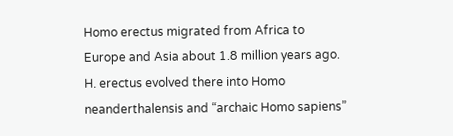Homo erectus migrated from Africa to Europe and Asia about 1.8 million years ago.
H. erectus evolved there into Homo neanderthalensis and “archaic Homo sapiens”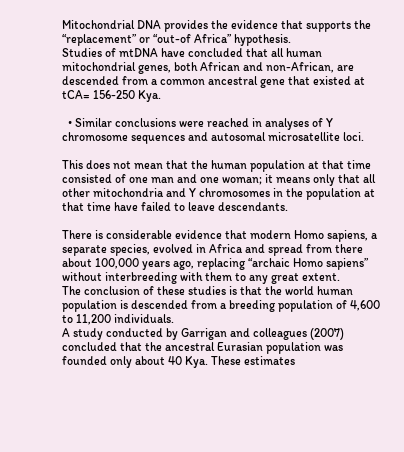Mitochondrial DNA provides the evidence that supports the “replacement” or “out-of Africa” hypothesis.
Studies of mtDNA have concluded that all human mitochondrial genes, both African and non-African, are descended from a common ancestral gene that existed at tCA= 156-250 Kya.

  • Similar conclusions were reached in analyses of Y chromosome sequences and autosomal microsatellite loci.

This does not mean that the human population at that time consisted of one man and one woman; it means only that all other mitochondria and Y chromosomes in the population at that time have failed to leave descendants.

There is considerable evidence that modern Homo sapiens, a separate species, evolved in Africa and spread from there about 100,000 years ago, replacing “archaic Homo sapiens” without interbreeding with them to any great extent.
The conclusion of these studies is that the world human population is descended from a breeding population of 4,600 to 11,200 individuals.
A study conducted by Garrigan and colleagues (2007) concluded that the ancestral Eurasian population was founded only about 40 Kya. These estimates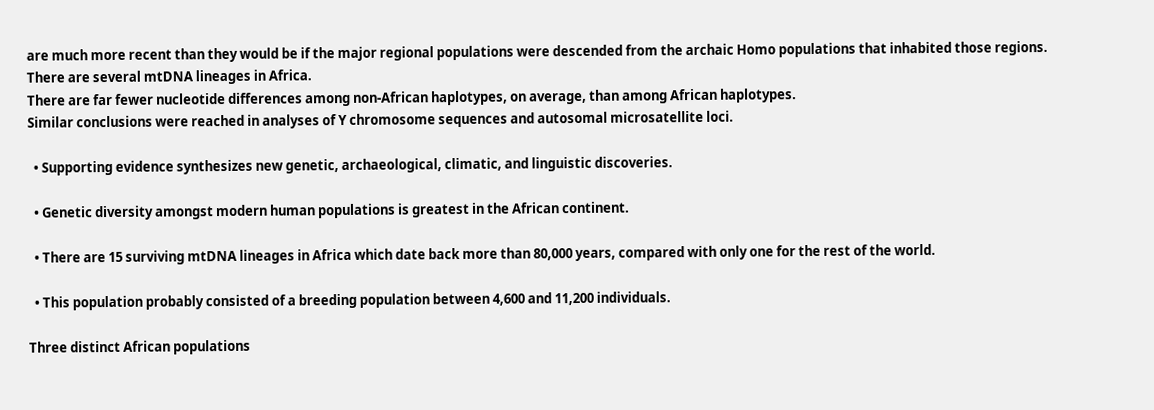are much more recent than they would be if the major regional populations were descended from the archaic Homo populations that inhabited those regions.
There are several mtDNA lineages in Africa.
There are far fewer nucleotide differences among non-African haplotypes, on average, than among African haplotypes.
Similar conclusions were reached in analyses of Y chromosome sequences and autosomal microsatellite loci.

  • Supporting evidence synthesizes new genetic, archaeological, climatic, and linguistic discoveries.

  • Genetic diversity amongst modern human populations is greatest in the African continent.

  • There are 15 surviving mtDNA lineages in Africa which date back more than 80,000 years, compared with only one for the rest of the world.

  • This population probably consisted of a breeding population between 4,600 and 11,200 individuals.

Three distinct African populations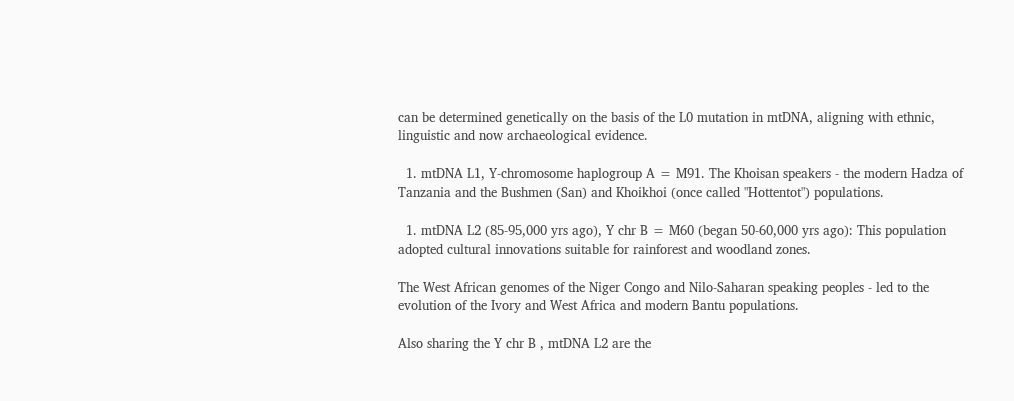can be determined genetically on the basis of the L0 mutation in mtDNA, aligning with ethnic, linguistic and now archaeological evidence.

  1. mtDNA L1, Y-chromosome haplogroup A = M91. The Khoisan speakers - the modern Hadza of Tanzania and the Bushmen (San) and Khoikhoi (once called "Hottentot") populations.

  1. mtDNA L2 (85-95,000 yrs ago), Y chr B = M60 (began 50-60,000 yrs ago): This population adopted cultural innovations suitable for rainforest and woodland zones.

The West African genomes of the Niger Congo and Nilo-Saharan speaking peoples - led to the evolution of the Ivory and West Africa and modern Bantu populations.

Also sharing the Y chr B , mtDNA L2 are the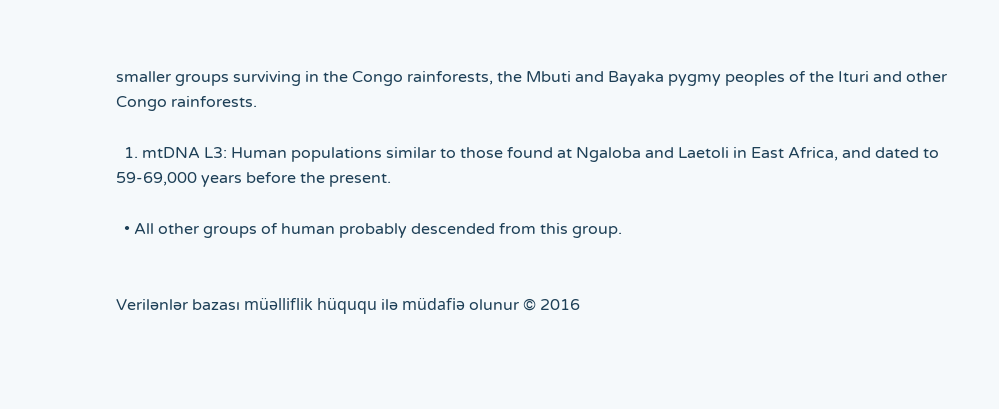smaller groups surviving in the Congo rainforests, the Mbuti and Bayaka pygmy peoples of the Ituri and other Congo rainforests.

  1. mtDNA L3: Human populations similar to those found at Ngaloba and Laetoli in East Africa, and dated to 59-69,000 years before the present.

  • All other groups of human probably descended from this group.


Verilənlər bazası müəlliflik hüququ ilə müdafiə olunur © 2016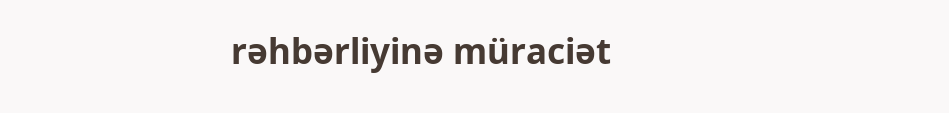rəhbərliyinə müraciət